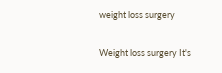weight loss surgery

Weight loss surgery It's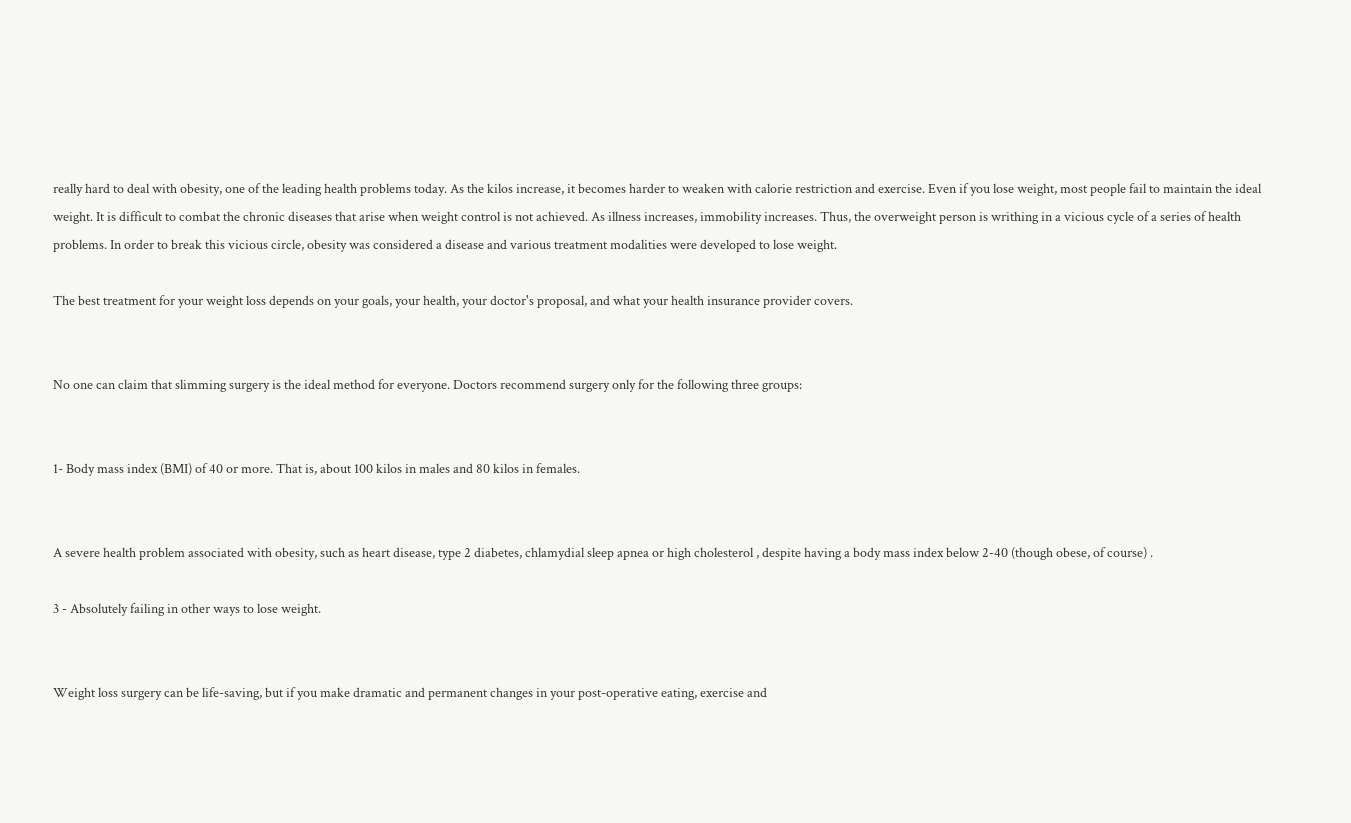really hard to deal with obesity, one of the leading health problems today. As the kilos increase, it becomes harder to weaken with calorie restriction and exercise. Even if you lose weight, most people fail to maintain the ideal weight. It is difficult to combat the chronic diseases that arise when weight control is not achieved. As illness increases, immobility increases. Thus, the overweight person is writhing in a vicious cycle of a series of health problems. In order to break this vicious circle, obesity was considered a disease and various treatment modalities were developed to lose weight.

The best treatment for your weight loss depends on your goals, your health, your doctor's proposal, and what your health insurance provider covers.


No one can claim that slimming surgery is the ideal method for everyone. Doctors recommend surgery only for the following three groups:


1- Body mass index (BMI) of 40 or more. That is, about 100 kilos in males and 80 kilos in females.


A severe health problem associated with obesity, such as heart disease, type 2 diabetes, chlamydial sleep apnea or high cholesterol , despite having a body mass index below 2-40 (though obese, of course) .

3 - Absolutely failing in other ways to lose weight.


Weight loss surgery can be life-saving, but if you make dramatic and permanent changes in your post-operative eating, exercise and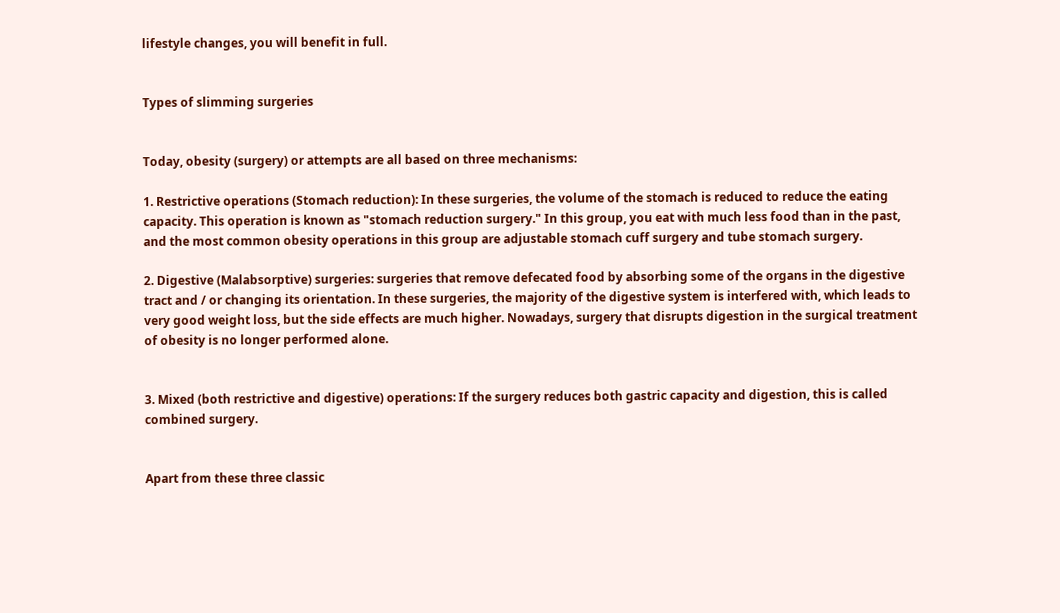lifestyle changes, you will benefit in full.


Types of slimming surgeries


Today, obesity (surgery) or attempts are all based on three mechanisms:

1. Restrictive operations (Stomach reduction): In these surgeries, the volume of the stomach is reduced to reduce the eating capacity. This operation is known as "stomach reduction surgery." In this group, you eat with much less food than in the past, and the most common obesity operations in this group are adjustable stomach cuff surgery and tube stomach surgery.

2. Digestive (Malabsorptive) surgeries: surgeries that remove defecated food by absorbing some of the organs in the digestive tract and / or changing its orientation. In these surgeries, the majority of the digestive system is interfered with, which leads to very good weight loss, but the side effects are much higher. Nowadays, surgery that disrupts digestion in the surgical treatment of obesity is no longer performed alone.


3. Mixed (both restrictive and digestive) operations: If the surgery reduces both gastric capacity and digestion, this is called combined surgery.


Apart from these three classic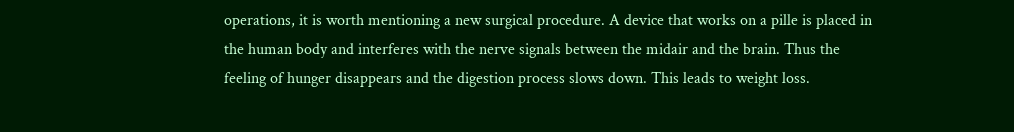operations, it is worth mentioning a new surgical procedure. A device that works on a pille is placed in the human body and interferes with the nerve signals between the midair and the brain. Thus the feeling of hunger disappears and the digestion process slows down. This leads to weight loss.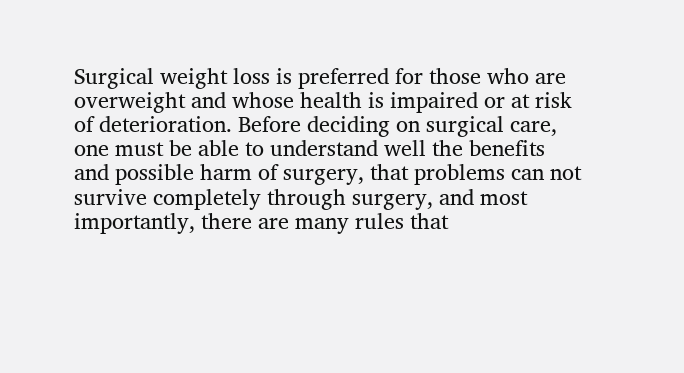Surgical weight loss is preferred for those who are overweight and whose health is impaired or at risk of deterioration. Before deciding on surgical care, one must be able to understand well the benefits and possible harm of surgery, that problems can not survive completely through surgery, and most importantly, there are many rules that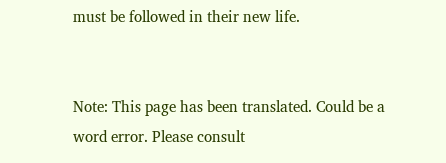must be followed in their new life.


Note: This page has been translated. Could be a word error. Please consult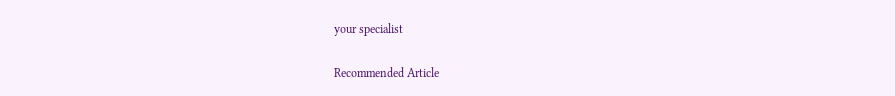your specialist

Recommended Article